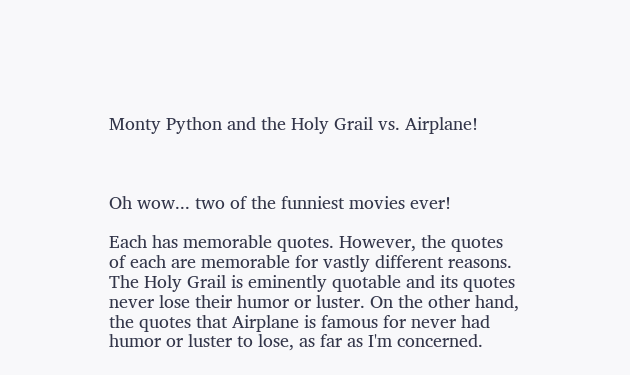Monty Python and the Holy Grail vs. Airplane!



Oh wow... two of the funniest movies ever!

Each has memorable quotes. However, the quotes of each are memorable for vastly different reasons. The Holy Grail is eminently quotable and its quotes never lose their humor or luster. On the other hand, the quotes that Airplane is famous for never had humor or luster to lose, as far as I'm concerned.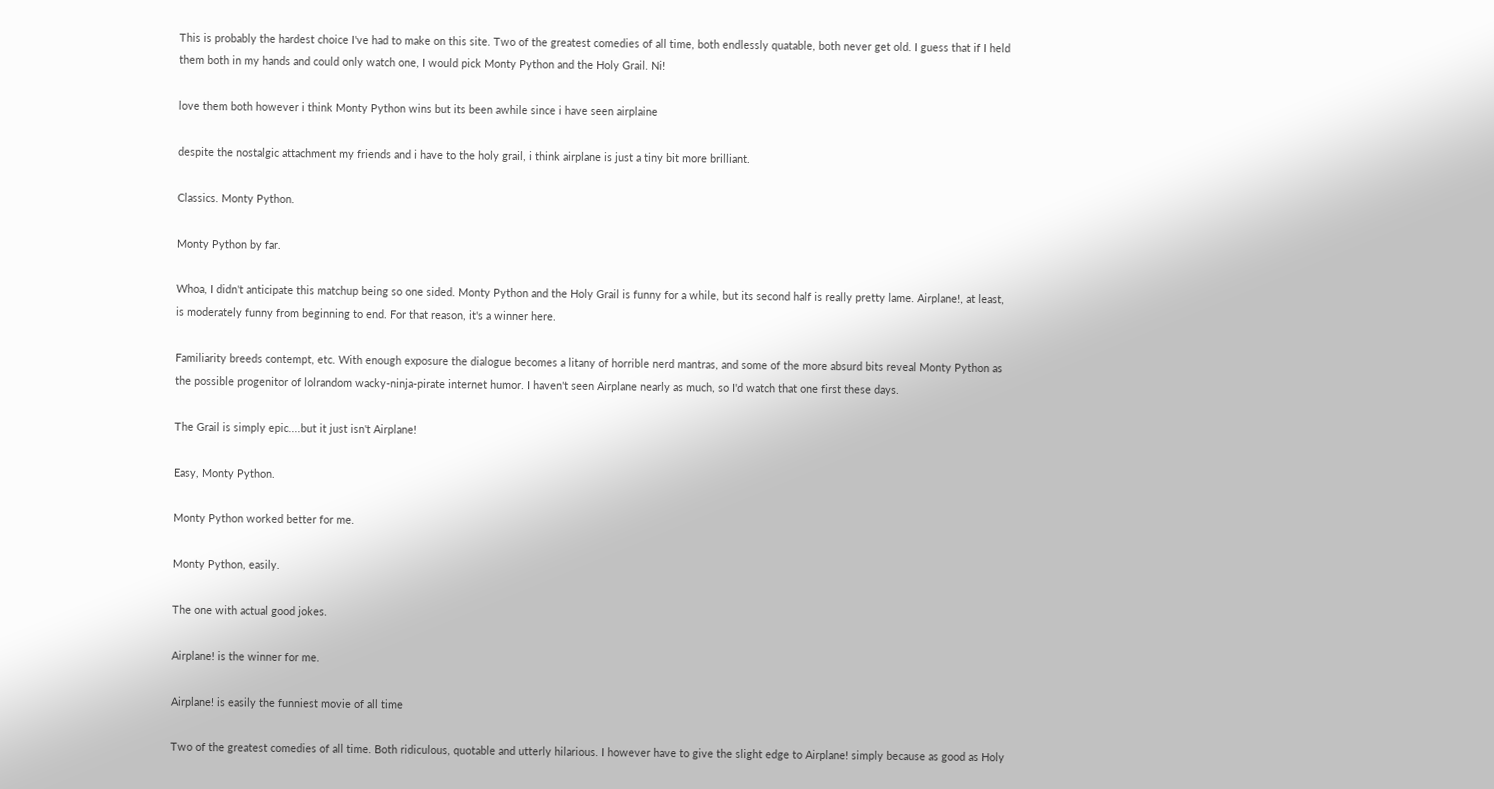This is probably the hardest choice I've had to make on this site. Two of the greatest comedies of all time, both endlessly quatable, both never get old. I guess that if I held them both in my hands and could only watch one, I would pick Monty Python and the Holy Grail. Ni!

love them both however i think Monty Python wins but its been awhile since i have seen airplaine

despite the nostalgic attachment my friends and i have to the holy grail, i think airplane is just a tiny bit more brilliant.

Classics. Monty Python.

Monty Python by far.

Whoa, I didn't anticipate this matchup being so one sided. Monty Python and the Holy Grail is funny for a while, but its second half is really pretty lame. Airplane!, at least, is moderately funny from beginning to end. For that reason, it's a winner here.

Familiarity breeds contempt, etc. With enough exposure the dialogue becomes a litany of horrible nerd mantras, and some of the more absurd bits reveal Monty Python as the possible progenitor of lolrandom wacky-ninja-pirate internet humor. I haven't seen Airplane nearly as much, so I'd watch that one first these days.

The Grail is simply epic....but it just isn't Airplane!

Easy, Monty Python.

Monty Python worked better for me.

Monty Python, easily.

The one with actual good jokes.

Airplane! is the winner for me.

Airplane! is easily the funniest movie of all time

Two of the greatest comedies of all time. Both ridiculous, quotable and utterly hilarious. I however have to give the slight edge to Airplane! simply because as good as Holy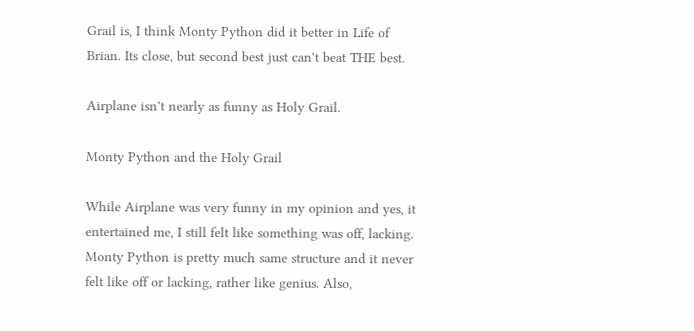Grail is, I think Monty Python did it better in Life of Brian. Its close, but second best just can't beat THE best.

Airplane isn't nearly as funny as Holy Grail.

Monty Python and the Holy Grail

While Airplane was very funny in my opinion and yes, it entertained me, I still felt like something was off, lacking. Monty Python is pretty much same structure and it never felt like off or lacking, rather like genius. Also,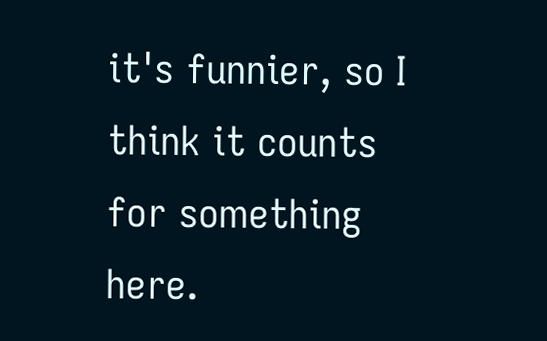it's funnier, so I think it counts for something here.